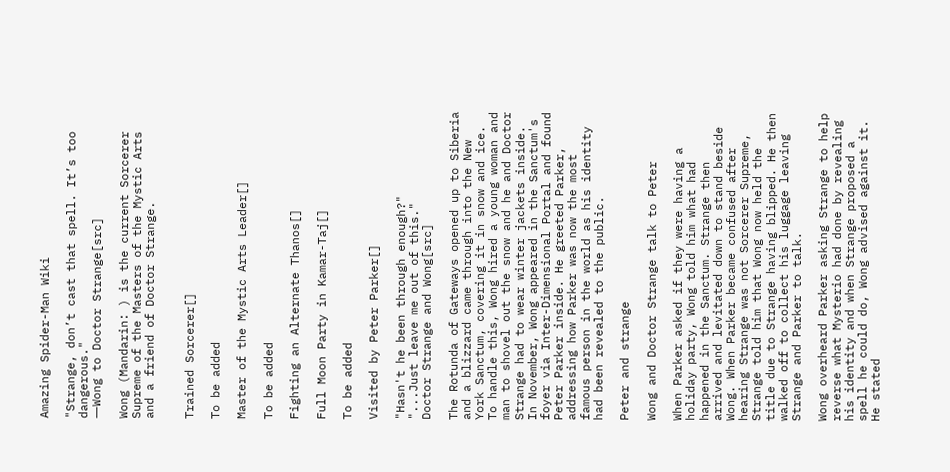Amazing Spider-Man Wiki

"Strange, don’t cast that spell. It’s too dangerous."
―Wong to Doctor Strange[src]

Wong (Mandarin: ) is the current Sorcerer Supreme of the Masters of the Mystic Arts and a friend of Doctor Strange.


Trained Sorcerer[]

To be added

Master of the Mystic Arts Leader[]

To be added

Fighting an Alternate Thanos[]

Full Moon Party in Kamar-Taj[]

To be added

Visited by Peter Parker[]

"Hasn't he been through enough?"
"...Just leave me out of this."
Doctor Strange and Wong[src]

The Rotunda of Gateways opened up to Siberia and a blizzard came through into the New York Sanctum, covering it in snow and ice. To handle this, Wong hired a young woman and man to shovel out the snow and he and Doctor Strange had to wear winter jackets inside. In November, Wong appeared in the Sanctum's foyer via Inter-Dimensional Portal and found Peter Parker inside. He greeted Parker, addressing how Parker was now the most famous person in the world as his identity had been revealed to the public.

Peter and strange

Wong and Doctor Strange talk to Peter

When Parker asked if they were having a holiday party, Wong told him what had happened in the Sanctum. Strange then arrived and levitated down to stand beside Wong. When Parker became confused after hearing Strange was not Sorcerer Supreme, Strange told him that Wong now held the title due to Strange having blipped. He then walked off to collect his luggage leaving Strange and Parker to talk.

Wong overheard Parker asking Strange to help reverse what Mysterio had done by revealing his identity and when Strange proposed a spell he could do, Wong advised against it. He stated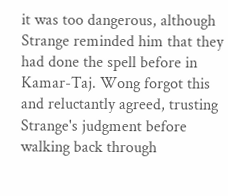it was too dangerous, although Strange reminded him that they had done the spell before in Kamar-Taj. Wong forgot this and reluctantly agreed, trusting Strange's judgment before walking back through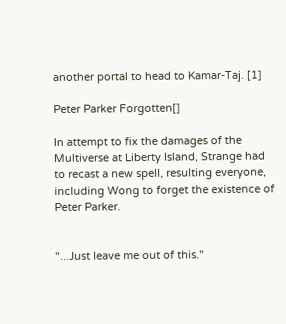another portal to head to Kamar-Taj. [1]

Peter Parker Forgotten[]

In attempt to fix the damages of the Multiverse at Liberty Island, Strange had to recast a new spell, resulting everyone, including Wong to forget the existence of Peter Parker.


"...Just leave me out of this."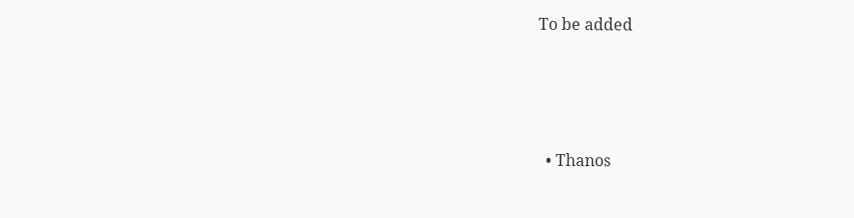To be added




  • Thanos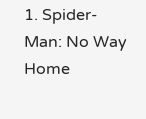1. Spider-Man: No Way Home